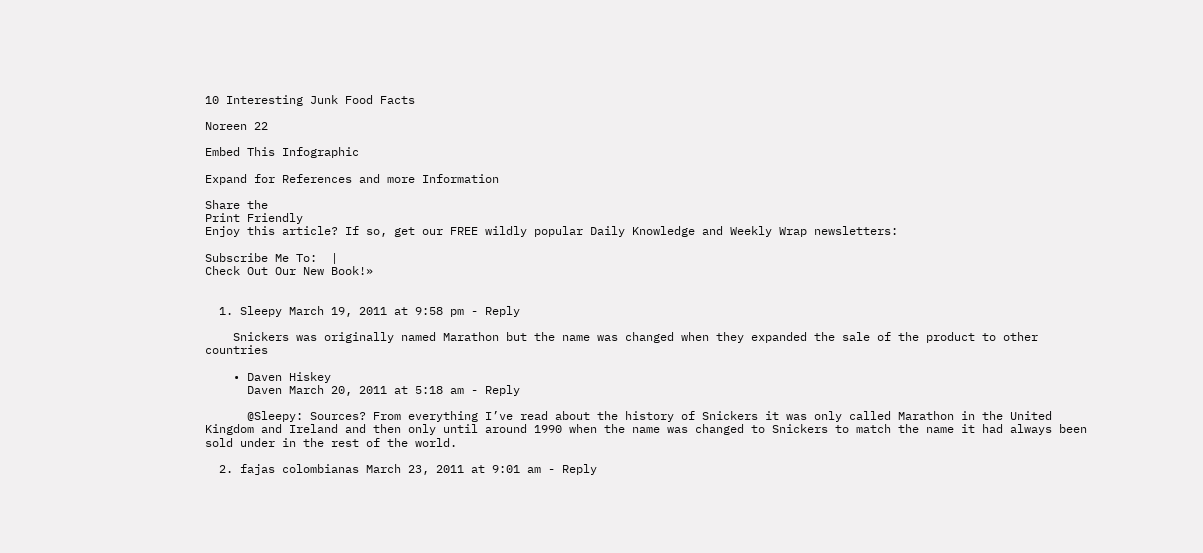10 Interesting Junk Food Facts

Noreen 22

Embed This Infographic

Expand for References and more Information

Share the
Print Friendly
Enjoy this article? If so, get our FREE wildly popular Daily Knowledge and Weekly Wrap newsletters:

Subscribe Me To:  |
Check Out Our New Book!»


  1. Sleepy March 19, 2011 at 9:58 pm - Reply

    Snickers was originally named Marathon but the name was changed when they expanded the sale of the product to other countries

    • Daven Hiskey
      Daven March 20, 2011 at 5:18 am - Reply

      @Sleepy: Sources? From everything I’ve read about the history of Snickers it was only called Marathon in the United Kingdom and Ireland and then only until around 1990 when the name was changed to Snickers to match the name it had always been sold under in the rest of the world.

  2. fajas colombianas March 23, 2011 at 9:01 am - Reply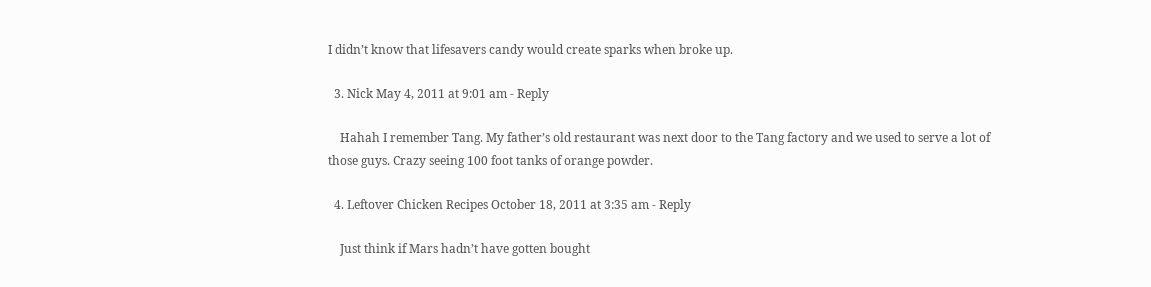I didn’t know that lifesavers candy would create sparks when broke up.

  3. Nick May 4, 2011 at 9:01 am - Reply

    Hahah I remember Tang. My father’s old restaurant was next door to the Tang factory and we used to serve a lot of those guys. Crazy seeing 100 foot tanks of orange powder.

  4. Leftover Chicken Recipes October 18, 2011 at 3:35 am - Reply

    Just think if Mars hadn’t have gotten bought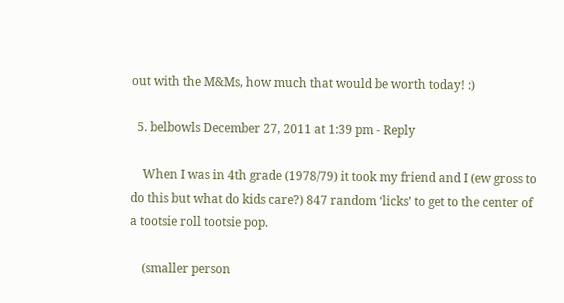out with the M&Ms, how much that would be worth today! :)

  5. belbowls December 27, 2011 at 1:39 pm - Reply

    When I was in 4th grade (1978/79) it took my friend and I (ew gross to do this but what do kids care?) 847 random ‘licks’ to get to the center of a tootsie roll tootsie pop.

    (smaller person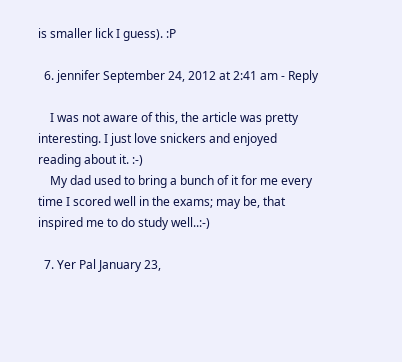is smaller lick I guess). :P

  6. jennifer September 24, 2012 at 2:41 am - Reply

    I was not aware of this, the article was pretty interesting. I just love snickers and enjoyed reading about it. :-)
    My dad used to bring a bunch of it for me every time I scored well in the exams; may be, that inspired me to do study well..:-)

  7. Yer Pal January 23,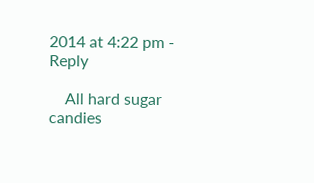2014 at 4:22 pm - Reply

    All hard sugar candies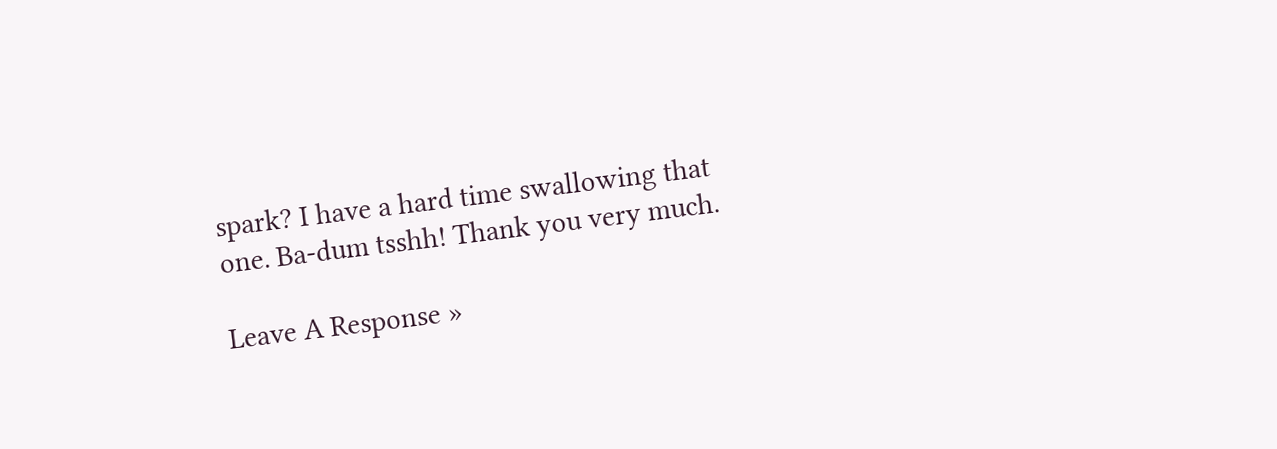spark? I have a hard time swallowing that one. Ba-dum tsshh! Thank you very much.

Leave A Response »